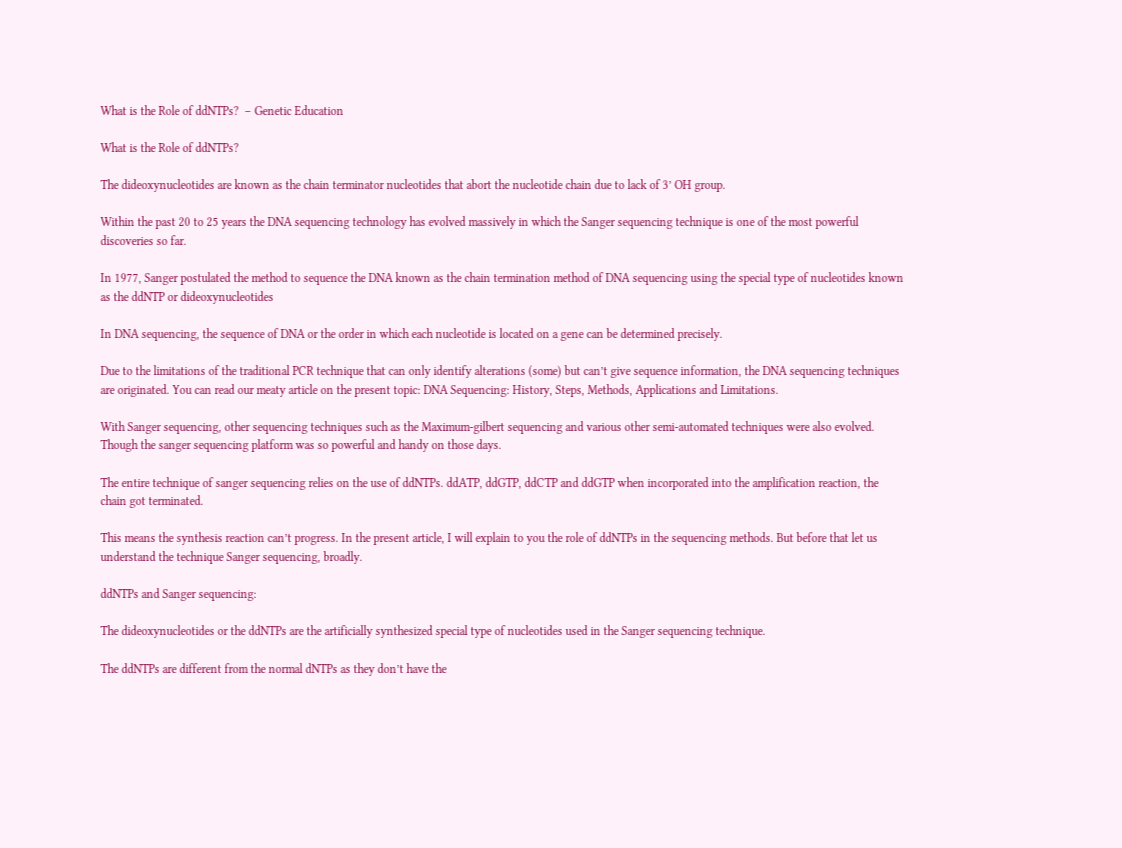What is the Role of ddNTPs?  – Genetic Education

What is the Role of ddNTPs?

The dideoxynucleotides are known as the chain terminator nucleotides that abort the nucleotide chain due to lack of 3’ OH group.

Within the past 20 to 25 years the DNA sequencing technology has evolved massively in which the Sanger sequencing technique is one of the most powerful discoveries so far.

In 1977, Sanger postulated the method to sequence the DNA known as the chain termination method of DNA sequencing using the special type of nucleotides known as the ddNTP or dideoxynucleotides

In DNA sequencing, the sequence of DNA or the order in which each nucleotide is located on a gene can be determined precisely.

Due to the limitations of the traditional PCR technique that can only identify alterations (some) but can’t give sequence information, the DNA sequencing techniques are originated. You can read our meaty article on the present topic: DNA Sequencing: History, Steps, Methods, Applications and Limitations.

With Sanger sequencing, other sequencing techniques such as the Maximum-gilbert sequencing and various other semi-automated techniques were also evolved. Though the sanger sequencing platform was so powerful and handy on those days.

The entire technique of sanger sequencing relies on the use of ddNTPs. ddATP, ddGTP, ddCTP and ddGTP when incorporated into the amplification reaction, the chain got terminated.

This means the synthesis reaction can’t progress. In the present article, I will explain to you the role of ddNTPs in the sequencing methods. But before that let us understand the technique Sanger sequencing, broadly.

ddNTPs and Sanger sequencing:

The dideoxynucleotides or the ddNTPs are the artificially synthesized special type of nucleotides used in the Sanger sequencing technique.

The ddNTPs are different from the normal dNTPs as they don’t have the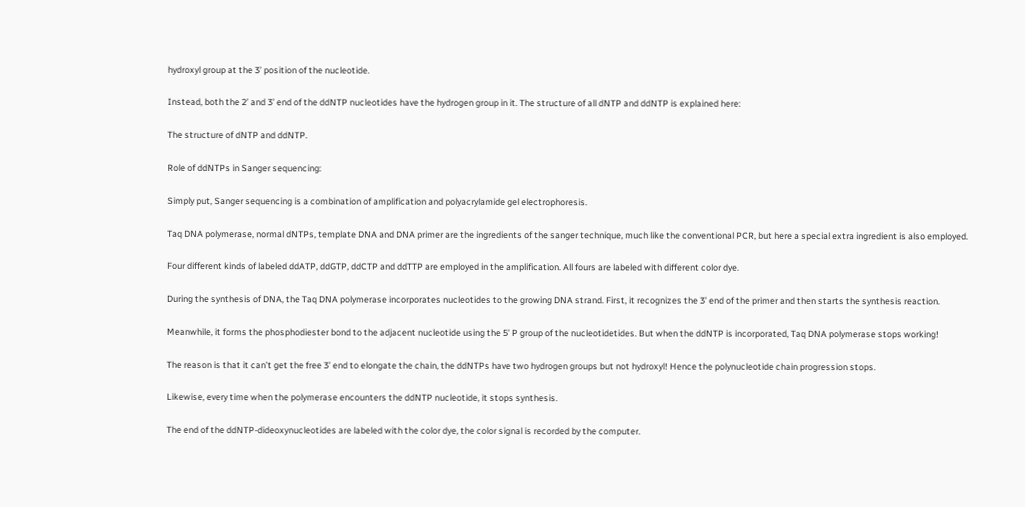hydroxyl group at the 3’ position of the nucleotide.

Instead, both the 2’ and 3’ end of the ddNTP nucleotides have the hydrogen group in it. The structure of all dNTP and ddNTP is explained here:

The structure of dNTP and ddNTP.

Role of ddNTPs in Sanger sequencing:

Simply put, Sanger sequencing is a combination of amplification and polyacrylamide gel electrophoresis.

Taq DNA polymerase, normal dNTPs, template DNA and DNA primer are the ingredients of the sanger technique, much like the conventional PCR, but here a special extra ingredient is also employed.

Four different kinds of labeled ddATP, ddGTP, ddCTP and ddTTP are employed in the amplification. All fours are labeled with different color dye.

During the synthesis of DNA, the Taq DNA polymerase incorporates nucleotides to the growing DNA strand. First, it recognizes the 3’ end of the primer and then starts the synthesis reaction.

Meanwhile, it forms the phosphodiester bond to the adjacent nucleotide using the 5’ P group of the nucleotidetides. But when the ddNTP is incorporated, Taq DNA polymerase stops working!

The reason is that it can’t get the free 3’ end to elongate the chain, the ddNTPs have two hydrogen groups but not hydroxyl! Hence the polynucleotide chain progression stops.

Likewise, every time when the polymerase encounters the ddNTP nucleotide, it stops synthesis.

The end of the ddNTP-dideoxynucleotides are labeled with the color dye, the color signal is recorded by the computer.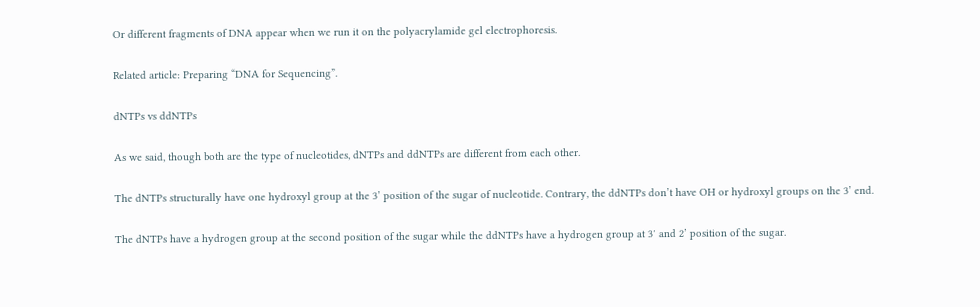Or different fragments of DNA appear when we run it on the polyacrylamide gel electrophoresis.

Related article: Preparing “DNA for Sequencing”.

dNTPs vs ddNTPs

As we said, though both are the type of nucleotides, dNTPs and ddNTPs are different from each other.

The dNTPs structurally have one hydroxyl group at the 3’ position of the sugar of nucleotide. Contrary, the ddNTPs don’t have OH or hydroxyl groups on the 3’ end.

The dNTPs have a hydrogen group at the second position of the sugar while the ddNTPs have a hydrogen group at 3′ and 2’ position of the sugar.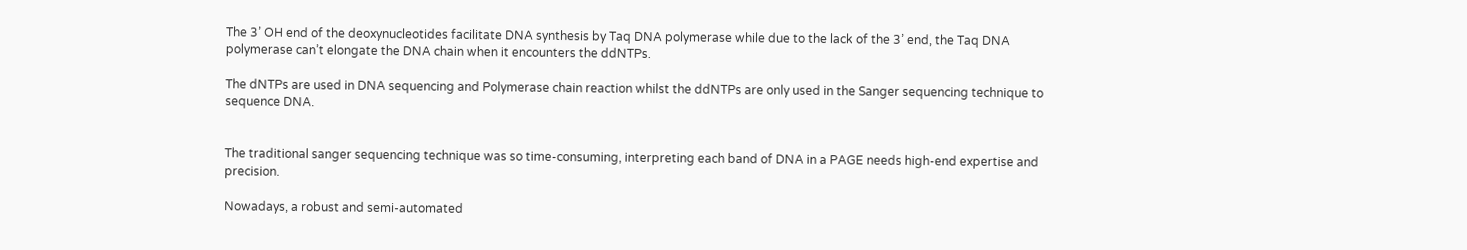The 3’ OH end of the deoxynucleotides facilitate DNA synthesis by Taq DNA polymerase while due to the lack of the 3’ end, the Taq DNA polymerase can’t elongate the DNA chain when it encounters the ddNTPs.

The dNTPs are used in DNA sequencing and Polymerase chain reaction whilst the ddNTPs are only used in the Sanger sequencing technique to sequence DNA.


The traditional sanger sequencing technique was so time-consuming, interpreting each band of DNA in a PAGE needs high-end expertise and precision.

Nowadays, a robust and semi-automated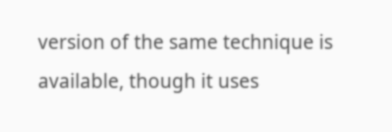version of the same technique is available, though it uses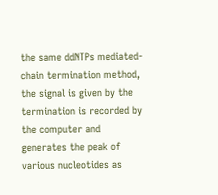the same ddNTPs mediated-chain termination method, the signal is given by the termination is recorded by the computer and generates the peak of various nucleotides as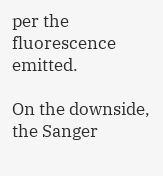per the fluorescence emitted.

On the downside, the Sanger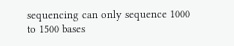sequencing can only sequence 1000 to 1500 bases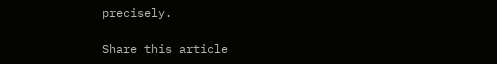precisely.

Share this article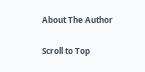About The Author

Scroll to Top